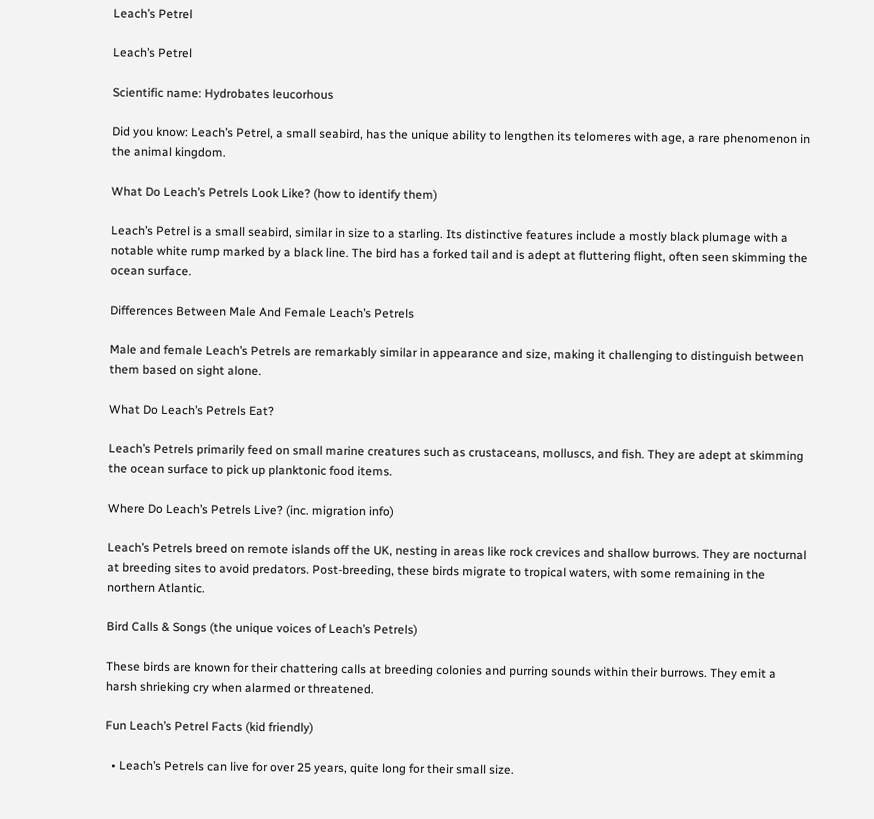Leach’s Petrel

Leach’s Petrel

Scientific name: Hydrobates leucorhous

Did you know: Leach’s Petrel, a small seabird, has the unique ability to lengthen its telomeres with age, a rare phenomenon in the animal kingdom.

What Do Leach’s Petrels Look Like? (how to identify them)

Leach’s Petrel is a small seabird, similar in size to a starling. Its distinctive features include a mostly black plumage with a notable white rump marked by a black line. The bird has a forked tail and is adept at fluttering flight, often seen skimming the ocean surface.

Differences Between Male And Female Leach’s Petrels

Male and female Leach’s Petrels are remarkably similar in appearance and size, making it challenging to distinguish between them based on sight alone.

What Do Leach’s Petrels Eat?

Leach’s Petrels primarily feed on small marine creatures such as crustaceans, molluscs, and fish. They are adept at skimming the ocean surface to pick up planktonic food items.

Where Do Leach’s Petrels Live? (inc. migration info)

Leach’s Petrels breed on remote islands off the UK, nesting in areas like rock crevices and shallow burrows. They are nocturnal at breeding sites to avoid predators. Post-breeding, these birds migrate to tropical waters, with some remaining in the northern Atlantic.

Bird Calls & Songs (the unique voices of Leach’s Petrels)

These birds are known for their chattering calls at breeding colonies and purring sounds within their burrows. They emit a harsh shrieking cry when alarmed or threatened.

Fun Leach’s Petrel Facts (kid friendly)

  • Leach’s Petrels can live for over 25 years, quite long for their small size.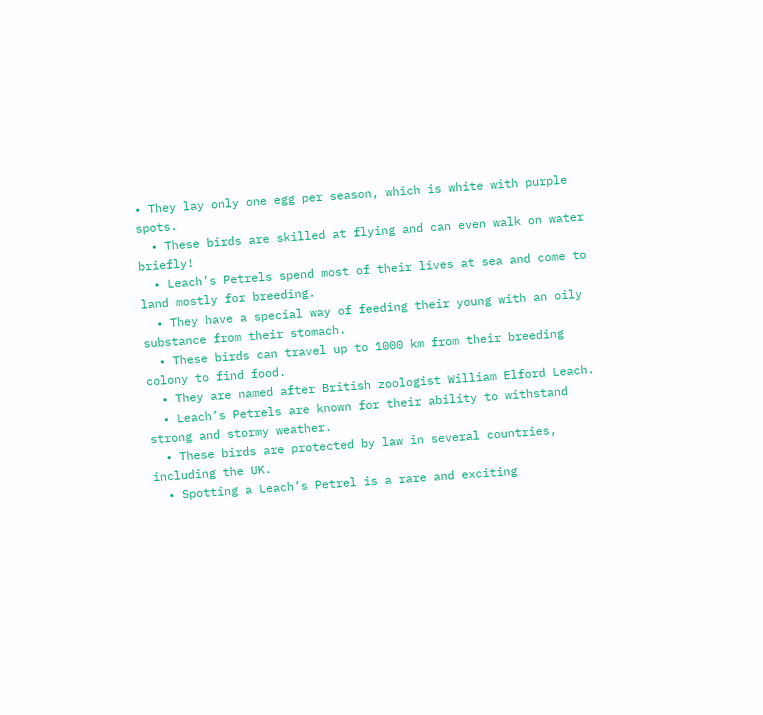• They lay only one egg per season, which is white with purple spots.
  • These birds are skilled at flying and can even walk on water briefly!
  • Leach’s Petrels spend most of their lives at sea and come to land mostly for breeding.
  • They have a special way of feeding their young with an oily substance from their stomach.
  • These birds can travel up to 1000 km from their breeding colony to find food.
  • They are named after British zoologist William Elford Leach.
  • Leach’s Petrels are known for their ability to withstand strong and stormy weather.
  • These birds are protected by law in several countries, including the UK.
  • Spotting a Leach’s Petrel is a rare and exciting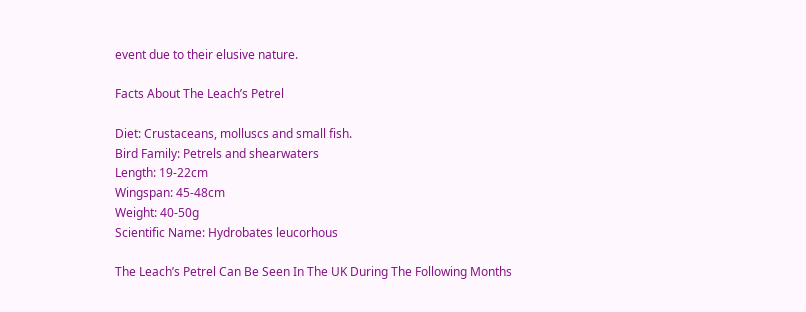event due to their elusive nature.

Facts About The Leach’s Petrel

Diet: Crustaceans, molluscs and small fish.
Bird Family: Petrels and shearwaters
Length: 19-22cm
Wingspan: 45-48cm
Weight: 40-50g
Scientific Name: Hydrobates leucorhous

The Leach’s Petrel Can Be Seen In The UK During The Following Months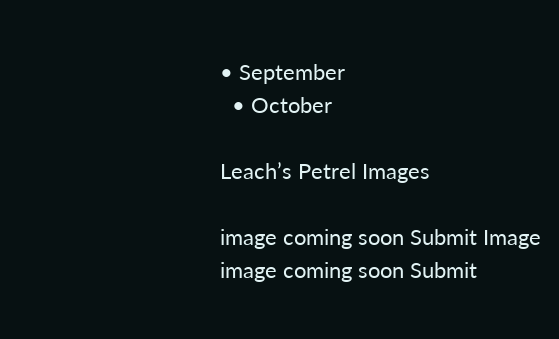• September
  • October

Leach’s Petrel Images

image coming soon Submit Image
image coming soon Submit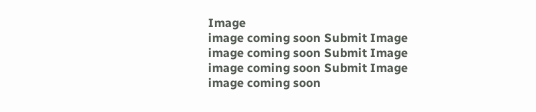Image
image coming soon Submit Image
image coming soon Submit Image
image coming soon Submit Image
image coming soon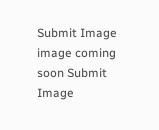Submit Image
image coming soon Submit Image